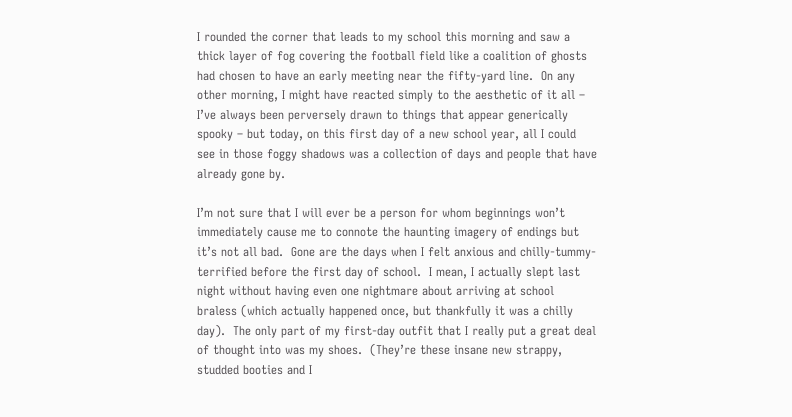I rounded the corner that leads to my school this morning and saw a thick layer of fog covering the football field like a coalition of ghosts had chosen to have an early meeting near the fifty-yard line.  On any other morning, I might have reacted simply to the aesthetic of it all – I’ve always been perversely drawn to things that appear generically spooky – but today, on this first day of a new school year, all I could see in those foggy shadows was a collection of days and people that have already gone by.

I’m not sure that I will ever be a person for whom beginnings won’t immediately cause me to connote the haunting imagery of endings but it’s not all bad.  Gone are the days when I felt anxious and chilly-tummy-terrified before the first day of school.  I mean, I actually slept last night without having even one nightmare about arriving at school braless (which actually happened once, but thankfully it was a chilly day).  The only part of my first-day outfit that I really put a great deal of thought into was my shoes.  (They’re these insane new strappy, studded booties and I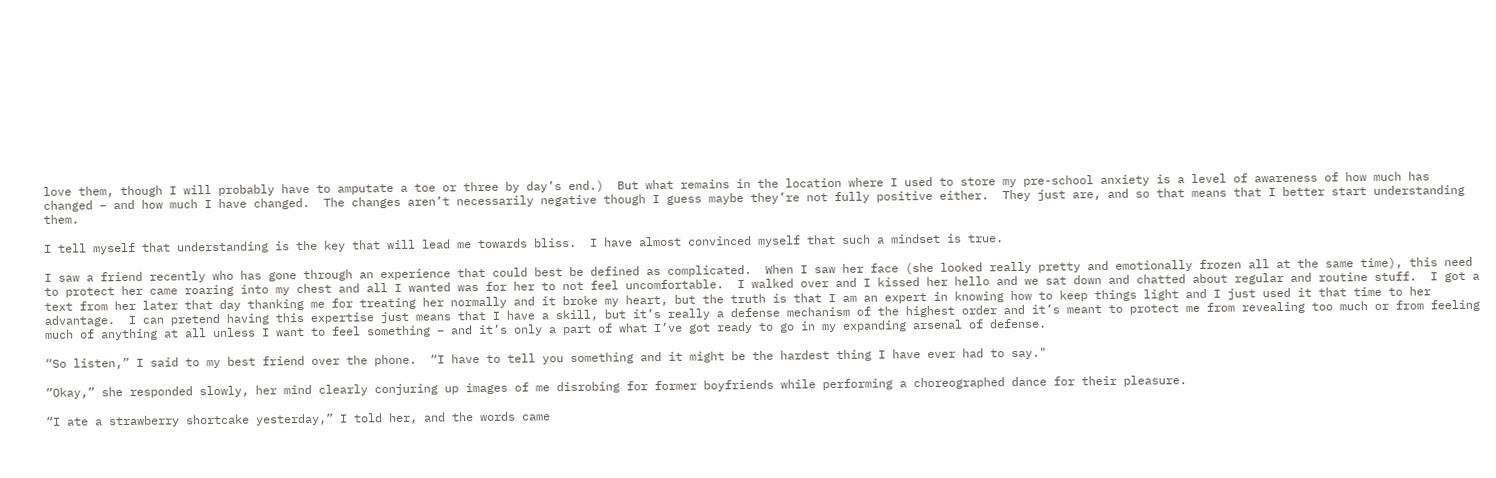love them, though I will probably have to amputate a toe or three by day’s end.)  But what remains in the location where I used to store my pre-school anxiety is a level of awareness of how much has changed – and how much I have changed.  The changes aren’t necessarily negative though I guess maybe they’re not fully positive either.  They just are, and so that means that I better start understanding them.

I tell myself that understanding is the key that will lead me towards bliss.  I have almost convinced myself that such a mindset is true.

I saw a friend recently who has gone through an experience that could best be defined as complicated.  When I saw her face (she looked really pretty and emotionally frozen all at the same time), this need to protect her came roaring into my chest and all I wanted was for her to not feel uncomfortable.  I walked over and I kissed her hello and we sat down and chatted about regular and routine stuff.  I got a text from her later that day thanking me for treating her normally and it broke my heart, but the truth is that I am an expert in knowing how to keep things light and I just used it that time to her advantage.  I can pretend having this expertise just means that I have a skill, but it’s really a defense mechanism of the highest order and it’s meant to protect me from revealing too much or from feeling much of anything at all unless I want to feel something – and it’s only a part of what I’ve got ready to go in my expanding arsenal of defense.

“So listen,” I said to my best friend over the phone.  “I have to tell you something and it might be the hardest thing I have ever had to say."

“Okay,” she responded slowly, her mind clearly conjuring up images of me disrobing for former boyfriends while performing a choreographed dance for their pleasure.

“I ate a strawberry shortcake yesterday,” I told her, and the words came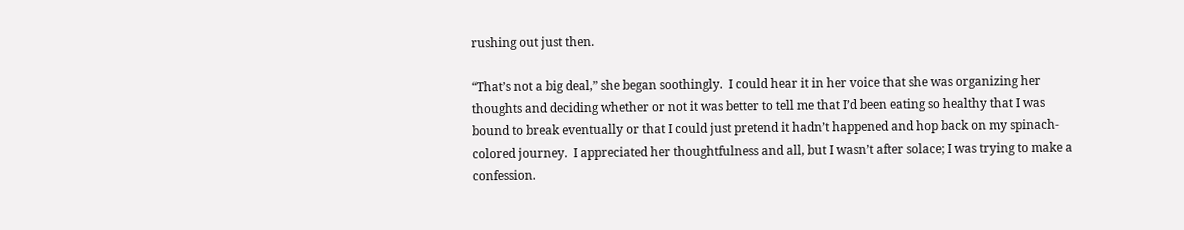rushing out just then.

“That’s not a big deal,” she began soothingly.  I could hear it in her voice that she was organizing her thoughts and deciding whether or not it was better to tell me that I’d been eating so healthy that I was bound to break eventually or that I could just pretend it hadn’t happened and hop back on my spinach-colored journey.  I appreciated her thoughtfulness and all, but I wasn’t after solace; I was trying to make a confession.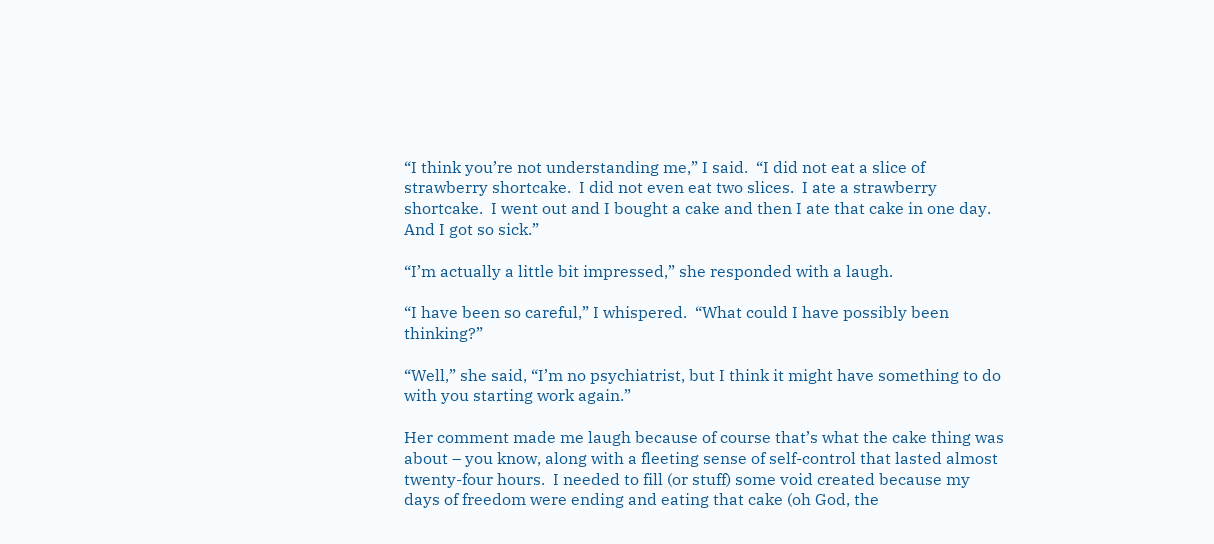“I think you’re not understanding me,” I said.  “I did not eat a slice of strawberry shortcake.  I did not even eat two slices.  I ate a strawberry shortcake.  I went out and I bought a cake and then I ate that cake in one day.  And I got so sick.”

“I’m actually a little bit impressed,” she responded with a laugh.

“I have been so careful,” I whispered.  “What could I have possibly been thinking?”

“Well,” she said, “I’m no psychiatrist, but I think it might have something to do with you starting work again.”

Her comment made me laugh because of course that’s what the cake thing was about – you know, along with a fleeting sense of self-control that lasted almost twenty-four hours.  I needed to fill (or stuff) some void created because my days of freedom were ending and eating that cake (oh God, the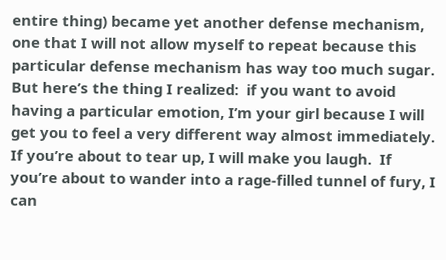entire thing) became yet another defense mechanism, one that I will not allow myself to repeat because this particular defense mechanism has way too much sugar.  But here’s the thing I realized:  if you want to avoid having a particular emotion, I’m your girl because I will get you to feel a very different way almost immediately.  If you’re about to tear up, I will make you laugh.  If you’re about to wander into a rage-filled tunnel of fury, I can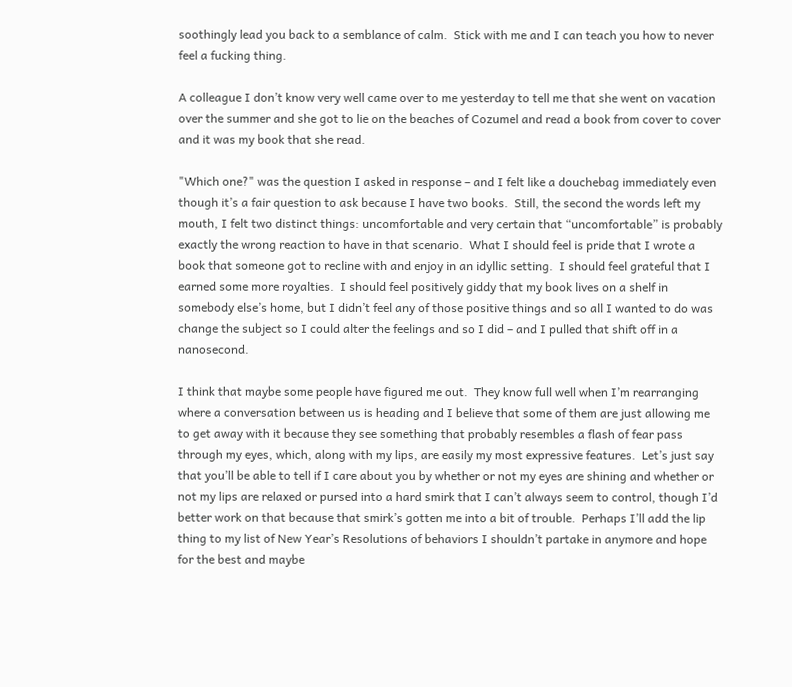soothingly lead you back to a semblance of calm.  Stick with me and I can teach you how to never feel a fucking thing.

A colleague I don’t know very well came over to me yesterday to tell me that she went on vacation over the summer and she got to lie on the beaches of Cozumel and read a book from cover to cover and it was my book that she read.

"Which one?" was the question I asked in response – and I felt like a douchebag immediately even though it’s a fair question to ask because I have two books.  Still, the second the words left my mouth, I felt two distinct things: uncomfortable and very certain that “uncomfortable” is probably exactly the wrong reaction to have in that scenario.  What I should feel is pride that I wrote a book that someone got to recline with and enjoy in an idyllic setting.  I should feel grateful that I earned some more royalties.  I should feel positively giddy that my book lives on a shelf in somebody else’s home, but I didn’t feel any of those positive things and so all I wanted to do was change the subject so I could alter the feelings and so I did – and I pulled that shift off in a nanosecond.

I think that maybe some people have figured me out.  They know full well when I’m rearranging where a conversation between us is heading and I believe that some of them are just allowing me to get away with it because they see something that probably resembles a flash of fear pass through my eyes, which, along with my lips, are easily my most expressive features.  Let’s just say that you’ll be able to tell if I care about you by whether or not my eyes are shining and whether or not my lips are relaxed or pursed into a hard smirk that I can’t always seem to control, though I’d better work on that because that smirk’s gotten me into a bit of trouble.  Perhaps I’ll add the lip thing to my list of New Year’s Resolutions of behaviors I shouldn’t partake in anymore and hope for the best and maybe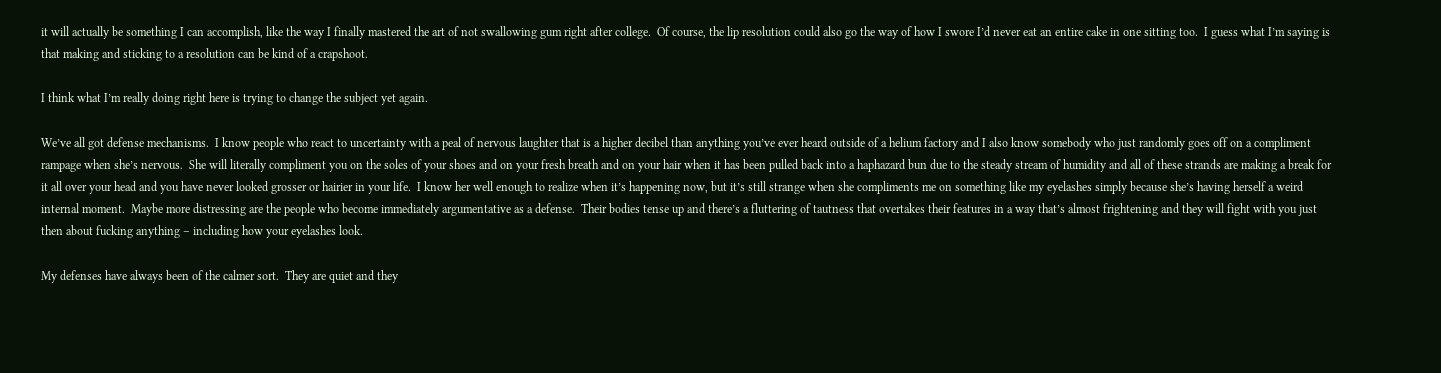it will actually be something I can accomplish, like the way I finally mastered the art of not swallowing gum right after college.  Of course, the lip resolution could also go the way of how I swore I’d never eat an entire cake in one sitting too.  I guess what I’m saying is that making and sticking to a resolution can be kind of a crapshoot.

I think what I’m really doing right here is trying to change the subject yet again.

We’ve all got defense mechanisms.  I know people who react to uncertainty with a peal of nervous laughter that is a higher decibel than anything you’ve ever heard outside of a helium factory and I also know somebody who just randomly goes off on a compliment rampage when she’s nervous.  She will literally compliment you on the soles of your shoes and on your fresh breath and on your hair when it has been pulled back into a haphazard bun due to the steady stream of humidity and all of these strands are making a break for it all over your head and you have never looked grosser or hairier in your life.  I know her well enough to realize when it’s happening now, but it’s still strange when she compliments me on something like my eyelashes simply because she’s having herself a weird internal moment.  Maybe more distressing are the people who become immediately argumentative as a defense.  Their bodies tense up and there’s a fluttering of tautness that overtakes their features in a way that’s almost frightening and they will fight with you just then about fucking anything – including how your eyelashes look.

My defenses have always been of the calmer sort.  They are quiet and they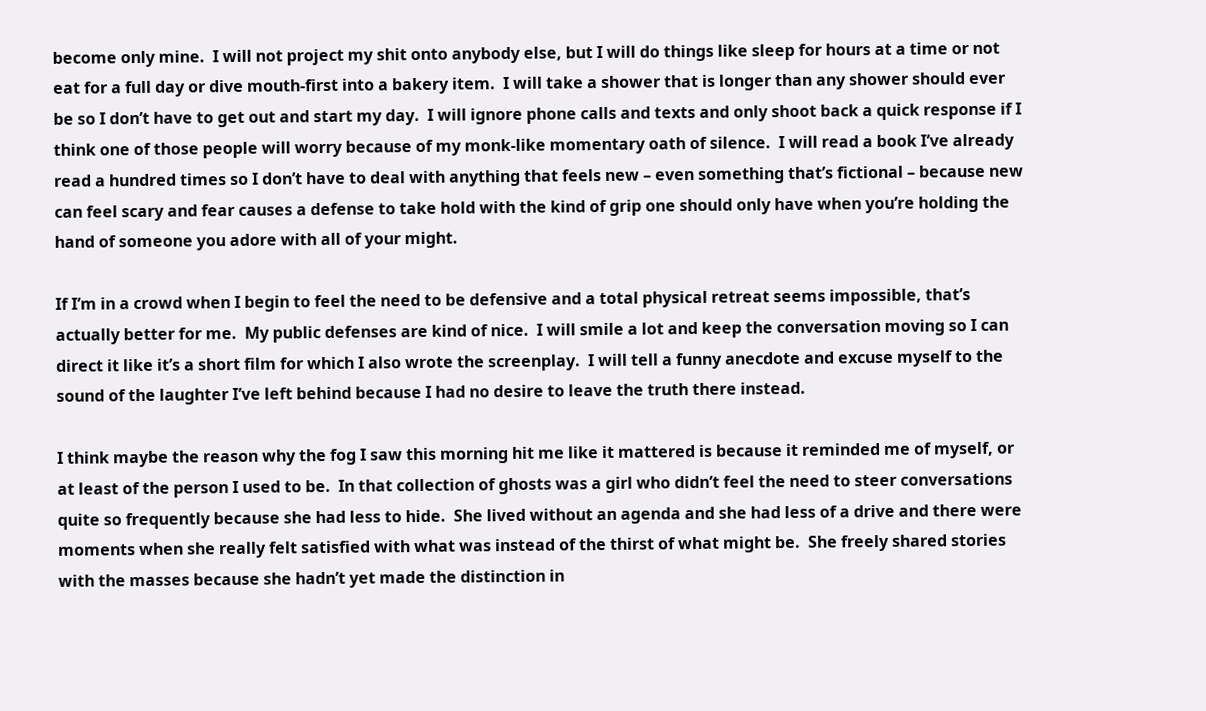become only mine.  I will not project my shit onto anybody else, but I will do things like sleep for hours at a time or not eat for a full day or dive mouth-first into a bakery item.  I will take a shower that is longer than any shower should ever be so I don’t have to get out and start my day.  I will ignore phone calls and texts and only shoot back a quick response if I think one of those people will worry because of my monk-like momentary oath of silence.  I will read a book I’ve already read a hundred times so I don’t have to deal with anything that feels new – even something that’s fictional – because new can feel scary and fear causes a defense to take hold with the kind of grip one should only have when you’re holding the hand of someone you adore with all of your might.

If I’m in a crowd when I begin to feel the need to be defensive and a total physical retreat seems impossible, that’s actually better for me.  My public defenses are kind of nice.  I will smile a lot and keep the conversation moving so I can direct it like it’s a short film for which I also wrote the screenplay.  I will tell a funny anecdote and excuse myself to the sound of the laughter I’ve left behind because I had no desire to leave the truth there instead.

I think maybe the reason why the fog I saw this morning hit me like it mattered is because it reminded me of myself, or at least of the person I used to be.  In that collection of ghosts was a girl who didn’t feel the need to steer conversations quite so frequently because she had less to hide.  She lived without an agenda and she had less of a drive and there were moments when she really felt satisfied with what was instead of the thirst of what might be.  She freely shared stories with the masses because she hadn’t yet made the distinction in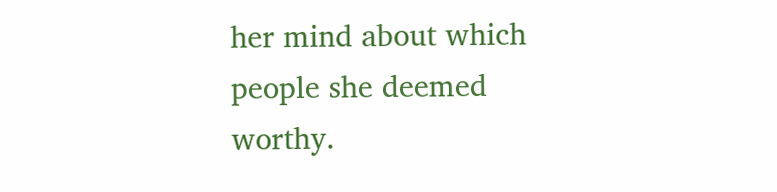her mind about which people she deemed worthy.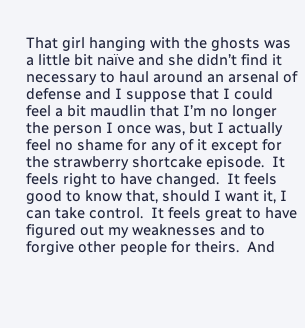That girl hanging with the ghosts was a little bit naïve and she didn’t find it necessary to haul around an arsenal of defense and I suppose that I could feel a bit maudlin that I’m no longer the person I once was, but I actually feel no shame for any of it except for the strawberry shortcake episode.  It feels right to have changed.  It feels good to know that, should I want it, I can take control.  It feels great to have figured out my weaknesses and to forgive other people for theirs.  And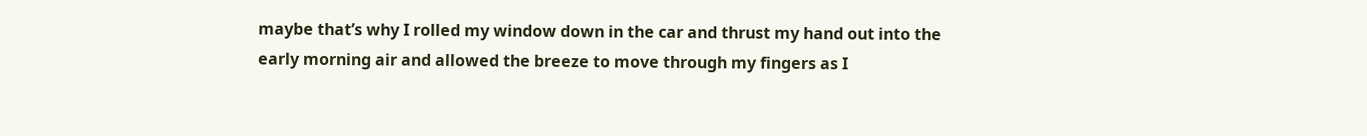maybe that’s why I rolled my window down in the car and thrust my hand out into the early morning air and allowed the breeze to move through my fingers as I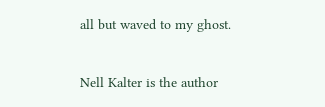all but waved to my ghost.


Nell Kalter is the author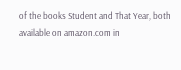of the books Student and That Year, both available on amazon.com in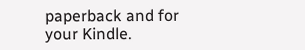paperback and for your Kindle.